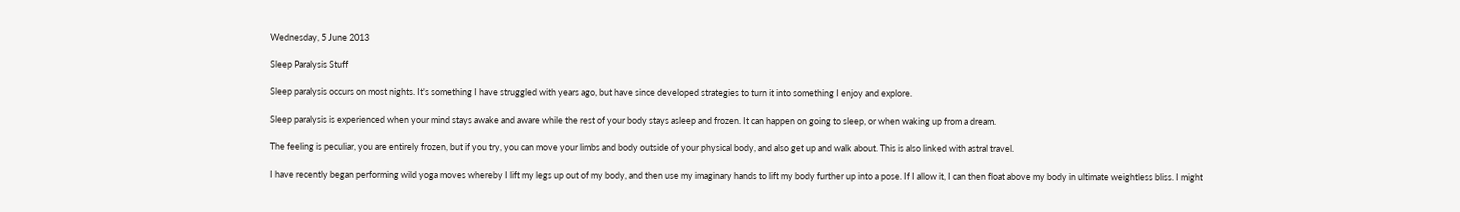Wednesday, 5 June 2013

Sleep Paralysis Stuff

Sleep paralysis occurs on most nights. It's something I have struggled with years ago, but have since developed strategies to turn it into something I enjoy and explore.

Sleep paralysis is experienced when your mind stays awake and aware while the rest of your body stays asleep and frozen. It can happen on going to sleep, or when waking up from a dream.

The feeling is peculiar, you are entirely frozen, but if you try, you can move your limbs and body outside of your physical body, and also get up and walk about. This is also linked with astral travel.

I have recently began performing wild yoga moves whereby I lift my legs up out of my body, and then use my imaginary hands to lift my body further up into a pose. If I allow it, I can then float above my body in ultimate weightless bliss. I might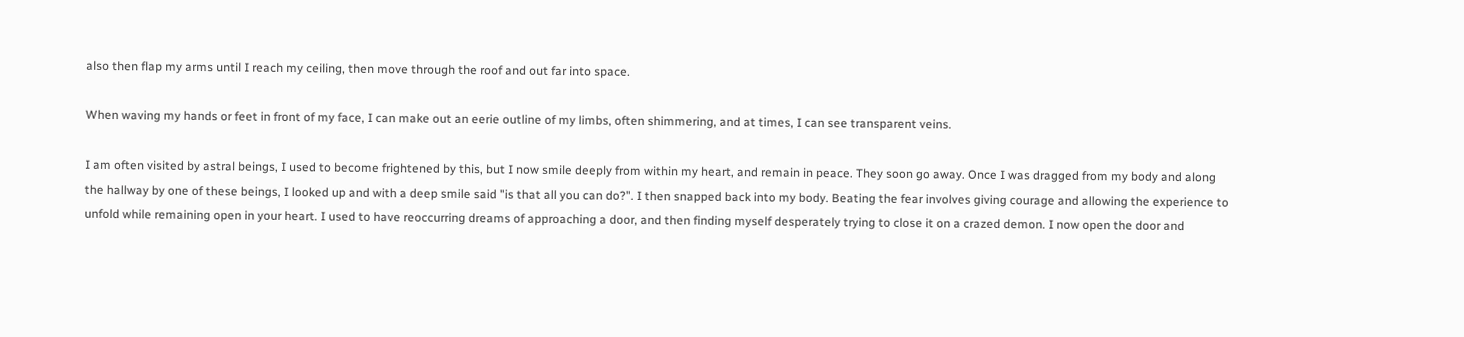also then flap my arms until I reach my ceiling, then move through the roof and out far into space.

When waving my hands or feet in front of my face, I can make out an eerie outline of my limbs, often shimmering, and at times, I can see transparent veins.

I am often visited by astral beings, I used to become frightened by this, but I now smile deeply from within my heart, and remain in peace. They soon go away. Once I was dragged from my body and along the hallway by one of these beings, I looked up and with a deep smile said "is that all you can do?". I then snapped back into my body. Beating the fear involves giving courage and allowing the experience to unfold while remaining open in your heart. I used to have reoccurring dreams of approaching a door, and then finding myself desperately trying to close it on a crazed demon. I now open the door and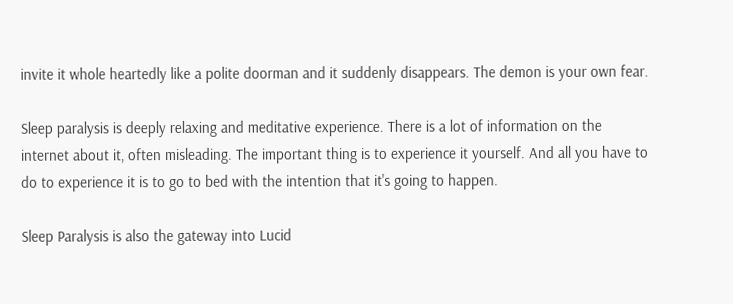invite it whole heartedly like a polite doorman and it suddenly disappears. The demon is your own fear.

Sleep paralysis is deeply relaxing and meditative experience. There is a lot of information on the internet about it, often misleading. The important thing is to experience it yourself. And all you have to do to experience it is to go to bed with the intention that it's going to happen.

Sleep Paralysis is also the gateway into Lucid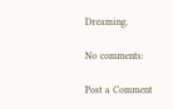Dreaming.

No comments:

Post a Comment